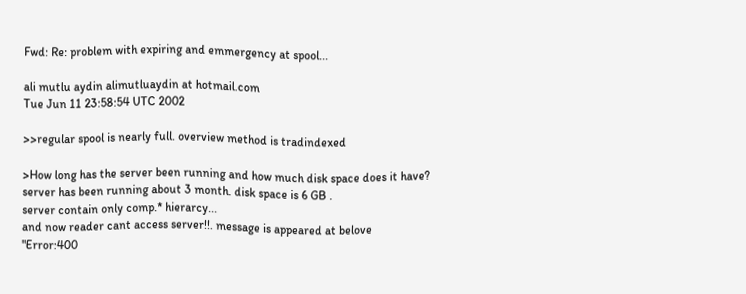Fwd: Re: problem with expiring and emmergency at spool...

ali mutlu aydin alimutluaydin at hotmail.com
Tue Jun 11 23:58:54 UTC 2002

>>regular spool is nearly full. overview method is tradindexed

>How long has the server been running and how much disk space does it have?
server has been running about 3 month. disk space is 6 GB .
server contain only comp.* hierarcy...
and now reader cant access server!!. message is appeared at belove
"Error:400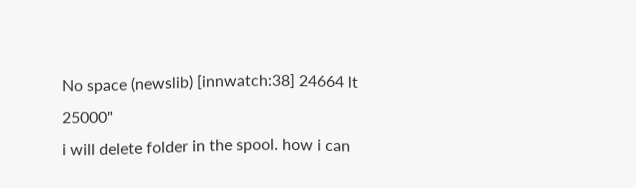No space (newslib) [innwatch:38] 24664 lt 25000"
i will delete folder in the spool. how i can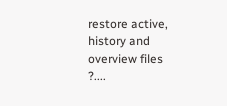restore active, history and
overview files ?....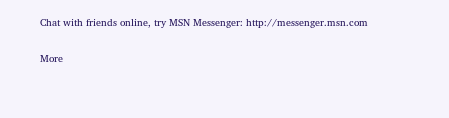Chat with friends online, try MSN Messenger: http://messenger.msn.com

More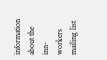information about the inn-workers mailing list